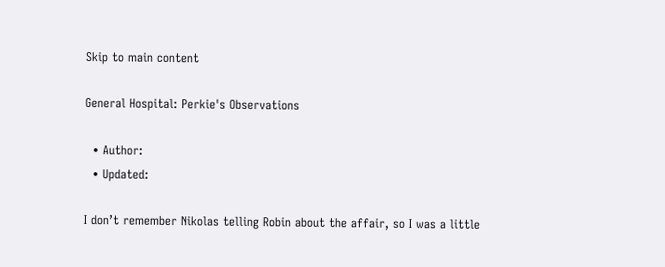Skip to main content

General Hospital: Perkie's Observations

  • Author:
  • Updated:

I don’t remember Nikolas telling Robin about the affair, so I was a little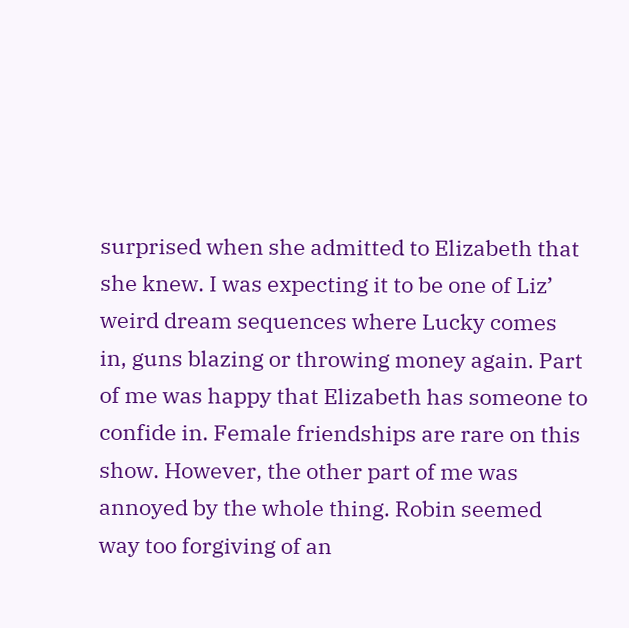surprised when she admitted to Elizabeth that she knew. I was expecting it to be one of Liz’ weird dream sequences where Lucky comes in, guns blazing or throwing money again. Part of me was happy that Elizabeth has someone to confide in. Female friendships are rare on this show. However, the other part of me was annoyed by the whole thing. Robin seemed way too forgiving of an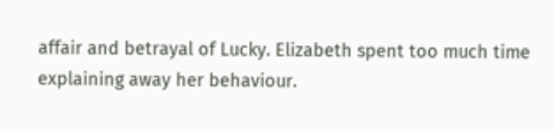affair and betrayal of Lucky. Elizabeth spent too much time explaining away her behaviour.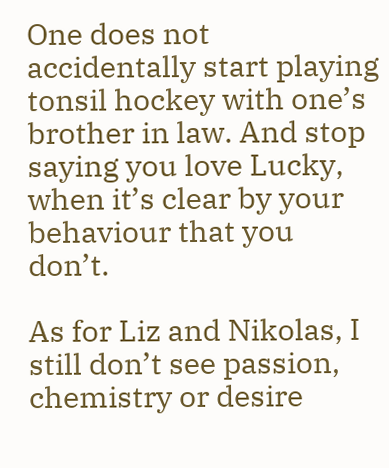One does not accidentally start playing tonsil hockey with one’s brother in law. And stop saying you love Lucky, when it’s clear by your behaviour that you don’t.

As for Liz and Nikolas, I still don’t see passion, chemistry or desire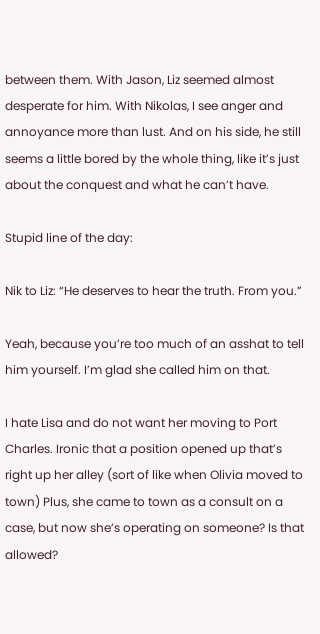between them. With Jason, Liz seemed almost desperate for him. With Nikolas, I see anger and annoyance more than lust. And on his side, he still seems a little bored by the whole thing, like it’s just about the conquest and what he can’t have.

Stupid line of the day:

Nik to Liz: “He deserves to hear the truth. From you.”

Yeah, because you’re too much of an asshat to tell him yourself. I’m glad she called him on that.

I hate Lisa and do not want her moving to Port Charles. Ironic that a position opened up that’s right up her alley (sort of like when Olivia moved to town) Plus, she came to town as a consult on a case, but now she’s operating on someone? Is that allowed?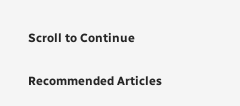Scroll to Continue

Recommended Articles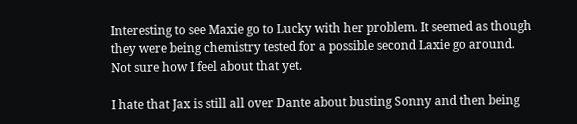Interesting to see Maxie go to Lucky with her problem. It seemed as though they were being chemistry tested for a possible second Laxie go around. Not sure how I feel about that yet.

I hate that Jax is still all over Dante about busting Sonny and then being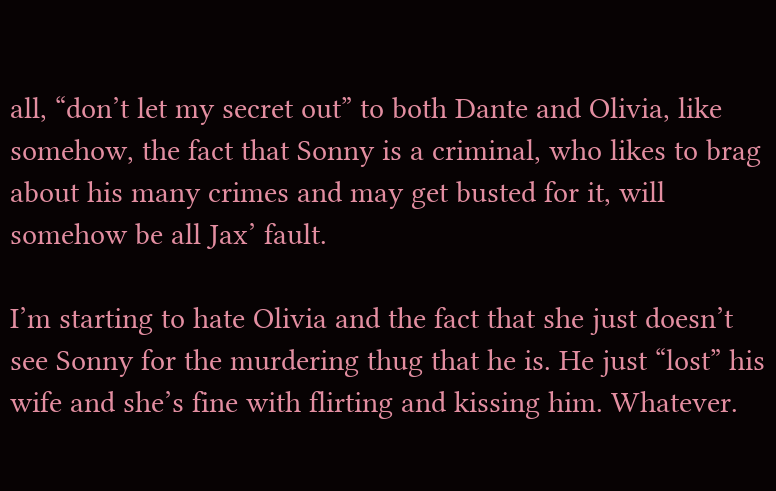all, “don’t let my secret out” to both Dante and Olivia, like somehow, the fact that Sonny is a criminal, who likes to brag about his many crimes and may get busted for it, will somehow be all Jax’ fault.

I’m starting to hate Olivia and the fact that she just doesn’t see Sonny for the murdering thug that he is. He just “lost” his wife and she’s fine with flirting and kissing him. Whatever.